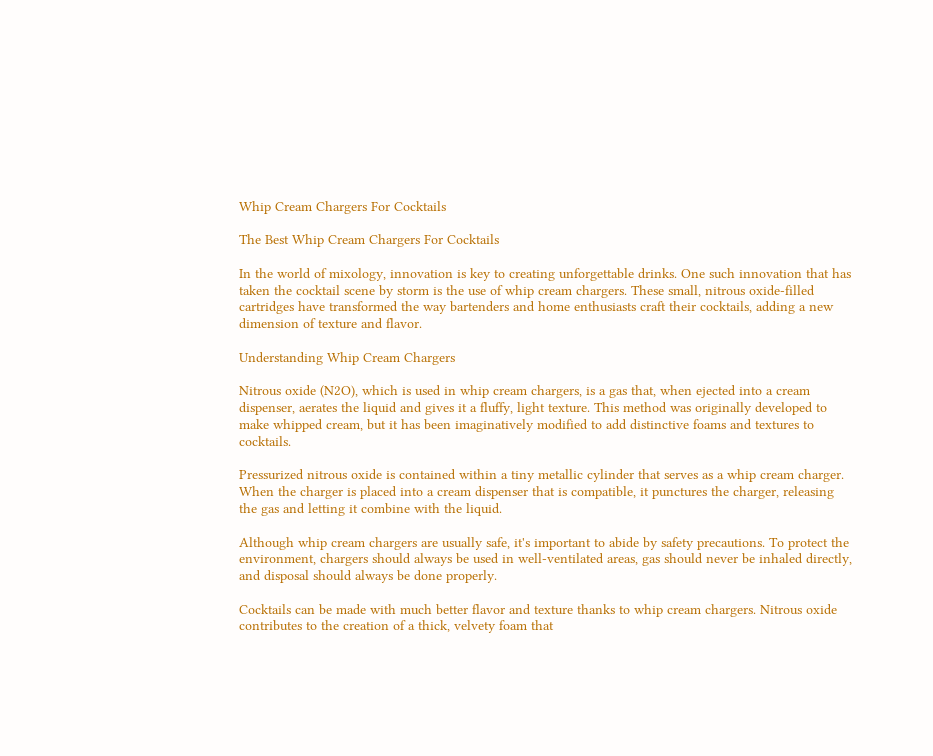Whip Cream Chargers For Cocktails

The Best Whip Cream Chargers For Cocktails

In the world of mixology, innovation is key to creating unforgettable drinks. One such innovation that has taken the cocktail scene by storm is the use of whip cream chargers. These small, nitrous oxide-filled cartridges have transformed the way bartenders and home enthusiasts craft their cocktails, adding a new dimension of texture and flavor.

Understanding Whip Cream Chargers

Nitrous oxide (N2O), which is used in whip cream chargers, is a gas that, when ejected into a cream dispenser, aerates the liquid and gives it a fluffy, light texture. This method was originally developed to make whipped cream, but it has been imaginatively modified to add distinctive foams and textures to cocktails.

Pressurized nitrous oxide is contained within a tiny metallic cylinder that serves as a whip cream charger. When the charger is placed into a cream dispenser that is compatible, it punctures the charger, releasing the gas and letting it combine with the liquid.

Although whip cream chargers are usually safe, it's important to abide by safety precautions. To protect the environment, chargers should always be used in well-ventilated areas, gas should never be inhaled directly, and disposal should always be done properly.

Cocktails can be made with much better flavor and texture thanks to whip cream chargers. Nitrous oxide contributes to the creation of a thick, velvety foam that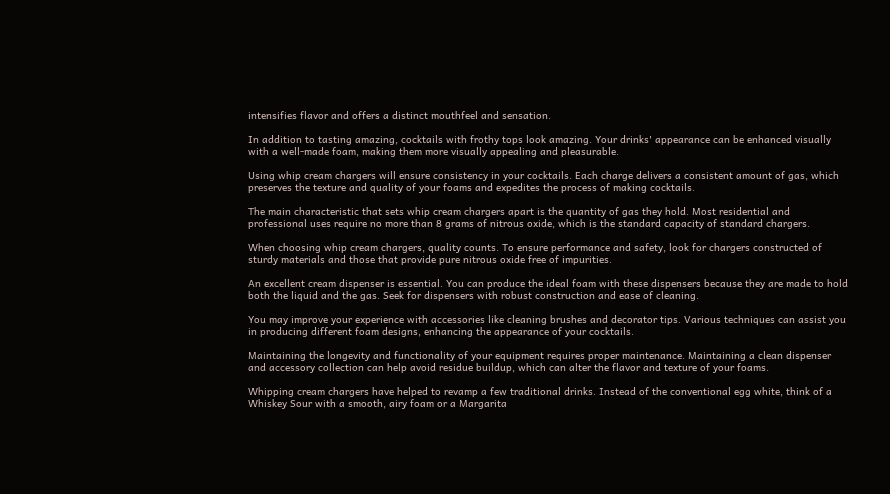intensifies flavor and offers a distinct mouthfeel and sensation.

In addition to tasting amazing, cocktails with frothy tops look amazing. Your drinks' appearance can be enhanced visually with a well-made foam, making them more visually appealing and pleasurable.

Using whip cream chargers will ensure consistency in your cocktails. Each charge delivers a consistent amount of gas, which preserves the texture and quality of your foams and expedites the process of making cocktails.

The main characteristic that sets whip cream chargers apart is the quantity of gas they hold. Most residential and professional uses require no more than 8 grams of nitrous oxide, which is the standard capacity of standard chargers.

When choosing whip cream chargers, quality counts. To ensure performance and safety, look for chargers constructed of sturdy materials and those that provide pure nitrous oxide free of impurities.

An excellent cream dispenser is essential. You can produce the ideal foam with these dispensers because they are made to hold both the liquid and the gas. Seek for dispensers with robust construction and ease of cleaning.

You may improve your experience with accessories like cleaning brushes and decorator tips. Various techniques can assist you in producing different foam designs, enhancing the appearance of your cocktails.

Maintaining the longevity and functionality of your equipment requires proper maintenance. Maintaining a clean dispenser and accessory collection can help avoid residue buildup, which can alter the flavor and texture of your foams.

Whipping cream chargers have helped to revamp a few traditional drinks. Instead of the conventional egg white, think of a Whiskey Sour with a smooth, airy foam or a Margarita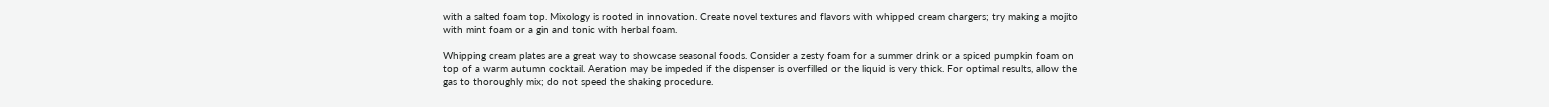with a salted foam top. Mixology is rooted in innovation. Create novel textures and flavors with whipped cream chargers; try making a mojito with mint foam or a gin and tonic with herbal foam.

Whipping cream plates are a great way to showcase seasonal foods. Consider a zesty foam for a summer drink or a spiced pumpkin foam on top of a warm autumn cocktail. Aeration may be impeded if the dispenser is overfilled or the liquid is very thick. For optimal results, allow the gas to thoroughly mix; do not speed the shaking procedure.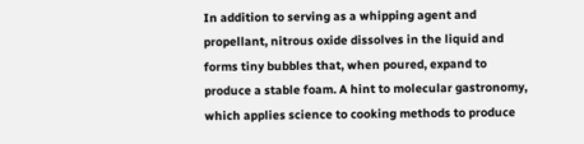In addition to serving as a whipping agent and propellant, nitrous oxide dissolves in the liquid and forms tiny bubbles that, when poured, expand to produce a stable foam. A hint to molecular gastronomy, which applies science to cooking methods to produce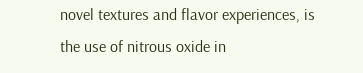novel textures and flavor experiences, is the use of nitrous oxide in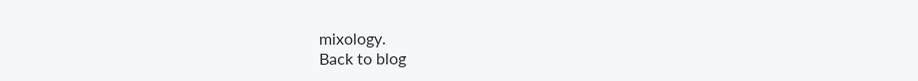mixology.
Back to blog